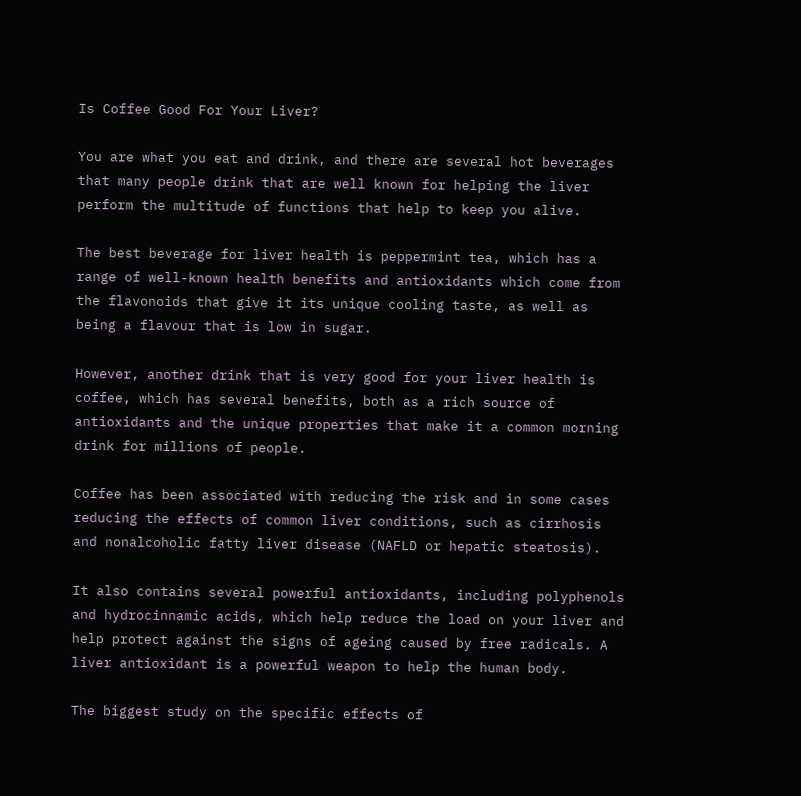Is Coffee Good For Your Liver?

You are what you eat and drink, and there are several hot beverages that many people drink that are well known for helping the liver perform the multitude of functions that help to keep you alive.

The best beverage for liver health is peppermint tea, which has a range of well-known health benefits and antioxidants which come from the flavonoids that give it its unique cooling taste, as well as being a flavour that is low in sugar.

However, another drink that is very good for your liver health is coffee, which has several benefits, both as a rich source of antioxidants and the unique properties that make it a common morning drink for millions of people.

Coffee has been associated with reducing the risk and in some cases reducing the effects of common liver conditions, such as cirrhosis and nonalcoholic fatty liver disease (NAFLD or hepatic steatosis).

It also contains several powerful antioxidants, including polyphenols and hydrocinnamic acids, which help reduce the load on your liver and help protect against the signs of ageing caused by free radicals. A liver antioxidant is a powerful weapon to help the human body.

The biggest study on the specific effects of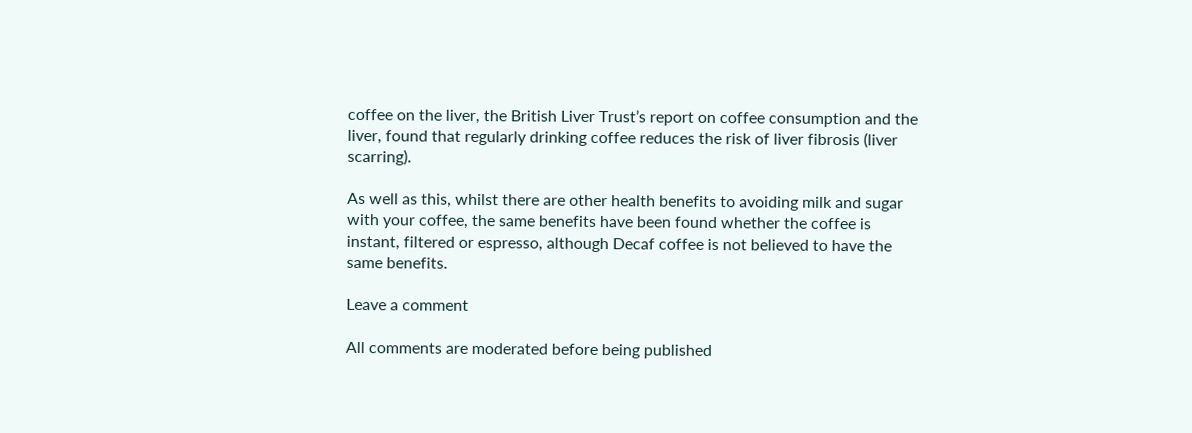coffee on the liver, the British Liver Trust’s report on coffee consumption and the liver, found that regularly drinking coffee reduces the risk of liver fibrosis (liver scarring).

As well as this, whilst there are other health benefits to avoiding milk and sugar with your coffee, the same benefits have been found whether the coffee is instant, filtered or espresso, although Decaf coffee is not believed to have the same benefits.

Leave a comment

All comments are moderated before being published